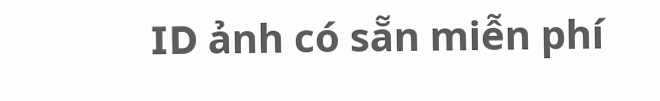ID ảnh có sẵn miễn phí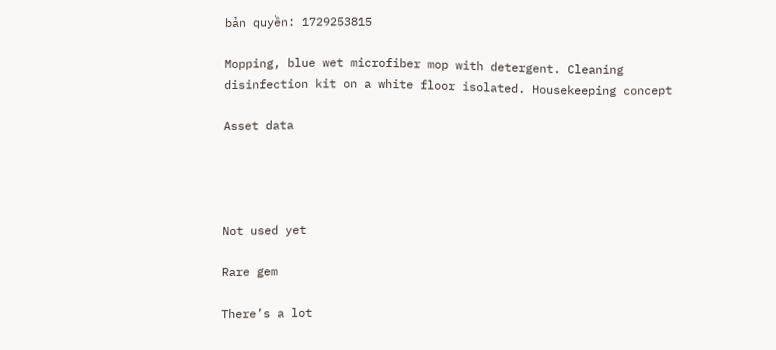bản quyền: 1729253815

Mopping, blue wet microfiber mop with detergent. Cleaning disinfection kit on a white floor isolated. Housekeeping concept

Asset data




Not used yet

Rare gem

There’s a lot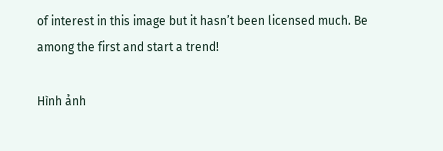of interest in this image but it hasn’t been licensed much. Be among the first and start a trend!

Hình ảnh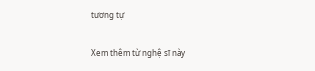tương tự

Xem thêm từ nghệ sĩ này